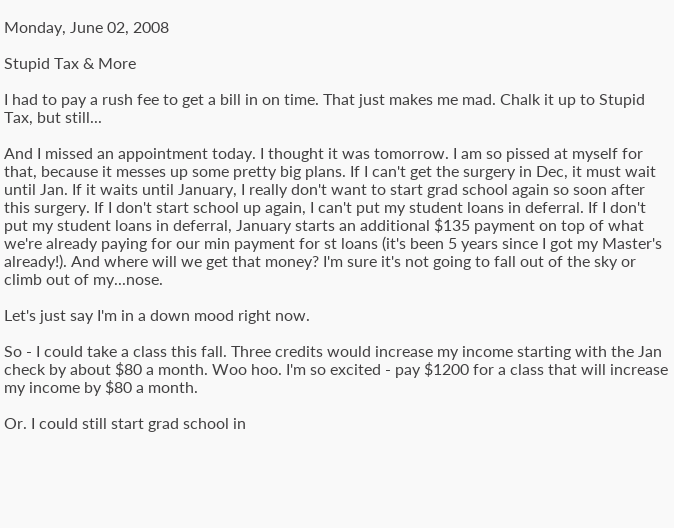Monday, June 02, 2008

Stupid Tax & More

I had to pay a rush fee to get a bill in on time. That just makes me mad. Chalk it up to Stupid Tax, but still...

And I missed an appointment today. I thought it was tomorrow. I am so pissed at myself for that, because it messes up some pretty big plans. If I can't get the surgery in Dec, it must wait until Jan. If it waits until January, I really don't want to start grad school again so soon after this surgery. If I don't start school up again, I can't put my student loans in deferral. If I don't put my student loans in deferral, January starts an additional $135 payment on top of what we're already paying for our min payment for st loans (it's been 5 years since I got my Master's already!). And where will we get that money? I'm sure it's not going to fall out of the sky or climb out of my...nose.

Let's just say I'm in a down mood right now.

So - I could take a class this fall. Three credits would increase my income starting with the Jan check by about $80 a month. Woo hoo. I'm so excited - pay $1200 for a class that will increase my income by $80 a month.

Or. I could still start grad school in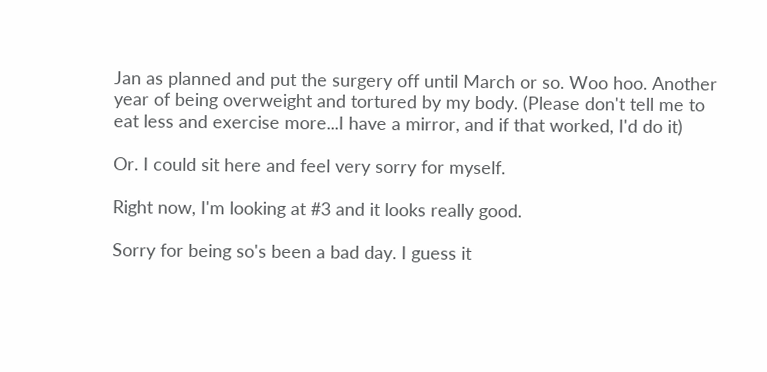Jan as planned and put the surgery off until March or so. Woo hoo. Another year of being overweight and tortured by my body. (Please don't tell me to eat less and exercise more...I have a mirror, and if that worked, I'd do it)

Or. I could sit here and feel very sorry for myself.

Right now, I'm looking at #3 and it looks really good.

Sorry for being so's been a bad day. I guess it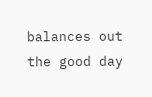balances out the good day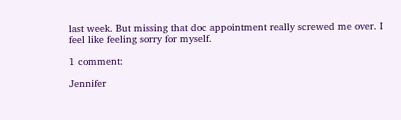last week. But missing that doc appointment really screwed me over. I feel like feeling sorry for myself.

1 comment:

Jennifer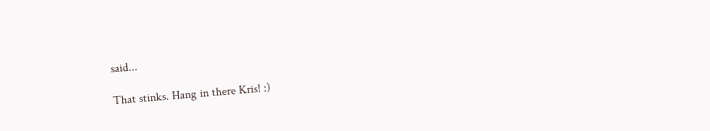said...

That stinks. Hang in there Kris! :)